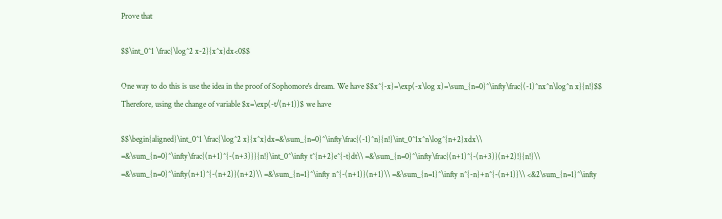Prove that

$$\int_0^1 \frac{\log^2 x-2}{x^x}dx<0$$

One way to do this is use the idea in the proof of Sophomore's dream. We have $$x^{-x}=\exp(-x\log x)=\sum_{n=0}^\infty\frac{(-1)^nx^n\log^n x}{n!}$$ Therefore, using the change of variable $x=\exp(-t/(n+1))$ we have

$$\begin{aligned}\int_0^1 \frac{\log^2 x}{x^x}dx=&\sum_{n=0}^\infty\frac{(-1)^n}{n!}\int_0^1x^n\log^{n+2}xdx\\ =&\sum_{n=0}^\infty\frac{(n+1)^{-(n+3)}}{n!}\int_0^\infty t^{n+2}e^{-t}dt\\ =&\sum_{n=0}^\infty\frac{(n+1)^{-(n+3)}(n+2)!}{n!}\\ =&\sum_{n=0}^\infty(n+1)^{-(n+2)}(n+2)\\ =&\sum_{n=1}^\infty n^{-(n+1)}(n+1)\\ =&\sum_{n=1}^\infty n^{-n}+n^{-(n+1)}\\ <&2\sum_{n=1}^\infty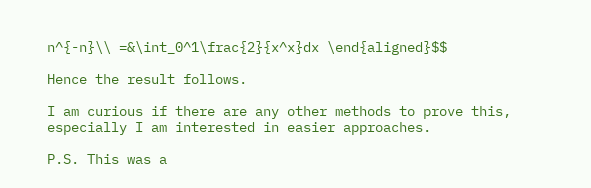n^{-n}\\ =&\int_0^1\frac{2}{x^x}dx \end{aligned}$$

Hence the result follows.

I am curious if there are any other methods to prove this, especially I am interested in easier approaches.

P.S. This was a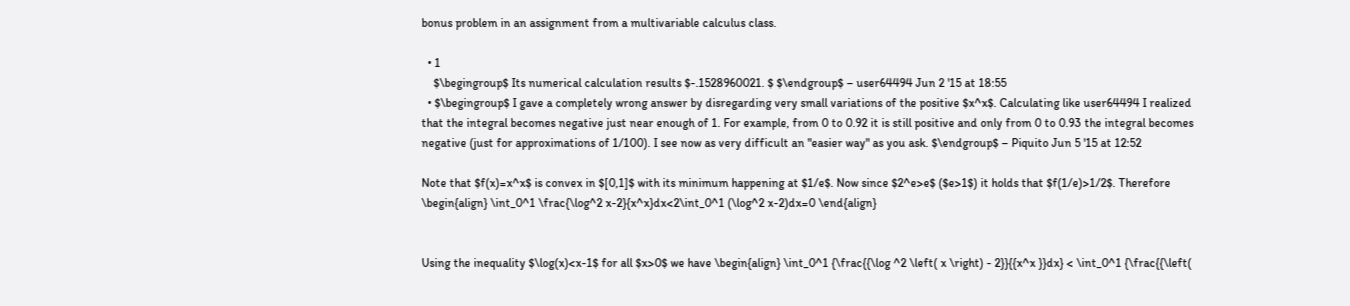bonus problem in an assignment from a multivariable calculus class.

  • 1
    $\begingroup$ Its numerical calculation results $-.1528960021. $ $\endgroup$ – user64494 Jun 2 '15 at 18:55
  • $\begingroup$ I gave a completely wrong answer by disregarding very small variations of the positive $x^x$. Calculating like user64494 I realized that the integral becomes negative just near enough of 1. For example, from 0 to 0.92 it is still positive and only from 0 to 0.93 the integral becomes negative (just for approximations of 1/100). I see now as very difficult an "easier way" as you ask. $\endgroup$ – Piquito Jun 5 '15 at 12:52

Note that $f(x)=x^x$ is convex in $[0,1]$ with its minimum happening at $1/e$. Now since $2^e>e$ ($e>1$) it holds that $f(1/e)>1/2$. Therefore \begin{align} \int_0^1 \frac{\log^2 x-2}{x^x}dx<2\int_0^1 (\log^2 x-2)dx=0 \end{align}


Using the inequality $\log(x)<x-1$ for all $x>0$ we have \begin{align} \int_0^1 {\frac{{\log ^2 \left( x \right) - 2}}{{x^x }}dx} < \int_0^1 {\frac{{\left(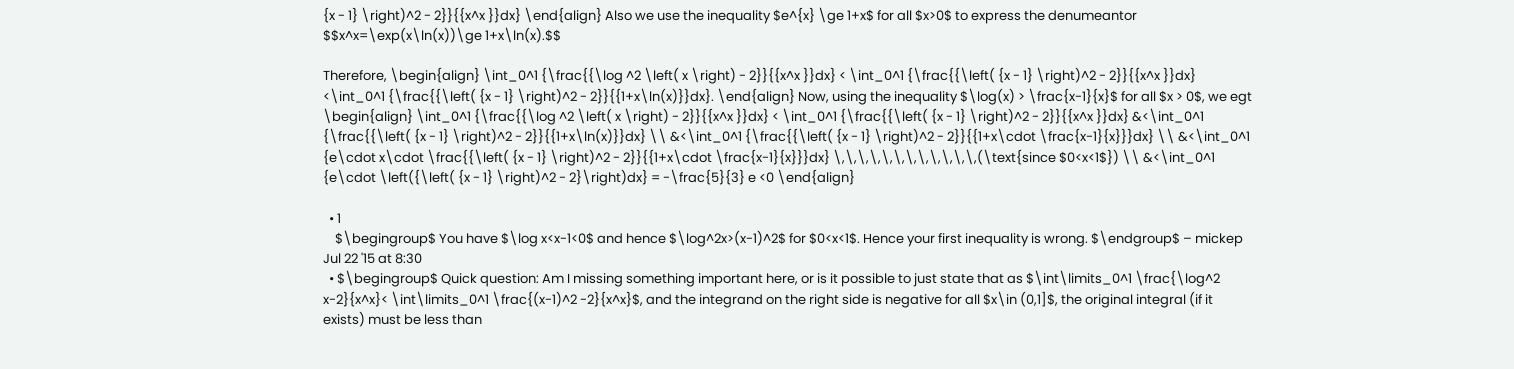{x - 1} \right)^2 - 2}}{{x^x }}dx} \end{align} Also we use the inequality $e^{x} \ge 1+x$ for all $x>0$ to express the denumeantor $$x^x=\exp(x\ln(x))\ge 1+x\ln(x).$$

Therefore, \begin{align} \int_0^1 {\frac{{\log ^2 \left( x \right) - 2}}{{x^x }}dx} < \int_0^1 {\frac{{\left( {x - 1} \right)^2 - 2}}{{x^x }}dx} <\int_0^1 {\frac{{\left( {x - 1} \right)^2 - 2}}{{1+x\ln(x)}}dx}. \end{align} Now, using the inequality $\log(x) > \frac{x-1}{x}$ for all $x > 0$, we egt \begin{align} \int_0^1 {\frac{{\log ^2 \left( x \right) - 2}}{{x^x }}dx} < \int_0^1 {\frac{{\left( {x - 1} \right)^2 - 2}}{{x^x }}dx} &<\int_0^1 {\frac{{\left( {x - 1} \right)^2 - 2}}{{1+x\ln(x)}}dx} \\ &<\int_0^1 {\frac{{\left( {x - 1} \right)^2 - 2}}{{1+x\cdot \frac{x-1}{x}}}dx} \\ &<\int_0^1 {e\cdot x\cdot \frac{{\left( {x - 1} \right)^2 - 2}}{{1+x\cdot \frac{x-1}{x}}}dx} \,\,\,\,\,\,\,\,\,\,\,\,(\text{since $0<x<1$}) \\ &<\int_0^1 {e\cdot \left({\left( {x - 1} \right)^2 - 2}\right)dx} = -\frac{5}{3} e <0 \end{align}

  • 1
    $\begingroup$ You have $\log x<x-1<0$ and hence $\log^2x>(x-1)^2$ for $0<x<1$. Hence your first inequality is wrong. $\endgroup$ – mickep Jul 22 '15 at 8:30
  • $\begingroup$ Quick question: Am I missing something important here, or is it possible to just state that as $\int\limits_0^1 \frac{\log^2 x-2}{x^x}< \int\limits_0^1 \frac{(x-1)^2 -2}{x^x}$, and the integrand on the right side is negative for all $x\in (0,1]$, the original integral (if it exists) must be less than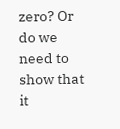zero? Or do we need to show that it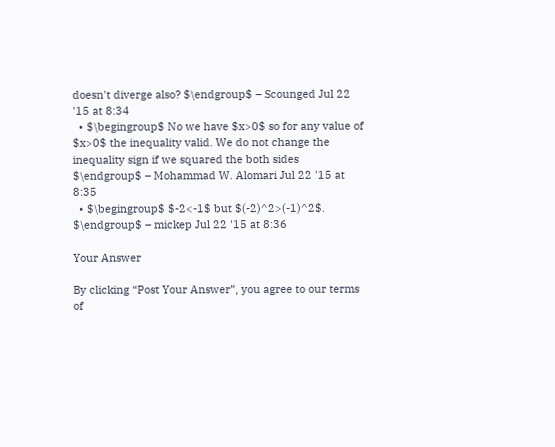doesn't diverge also? $\endgroup$ – Scounged Jul 22 '15 at 8:34
  • $\begingroup$ No we have $x>0$ so for any value of $x>0$ the inequality valid. We do not change the inequality sign if we squared the both sides $\endgroup$ – Mohammad W. Alomari Jul 22 '15 at 8:35
  • $\begingroup$ $-2<-1$ but $(-2)^2>(-1)^2$. $\endgroup$ – mickep Jul 22 '15 at 8:36

Your Answer

By clicking “Post Your Answer”, you agree to our terms of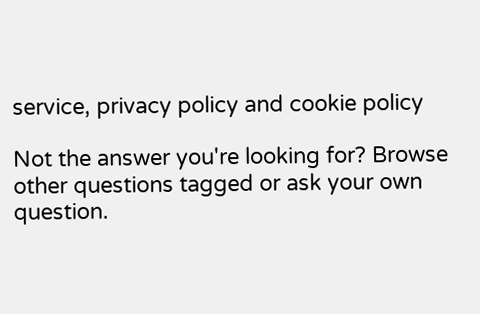service, privacy policy and cookie policy

Not the answer you're looking for? Browse other questions tagged or ask your own question.